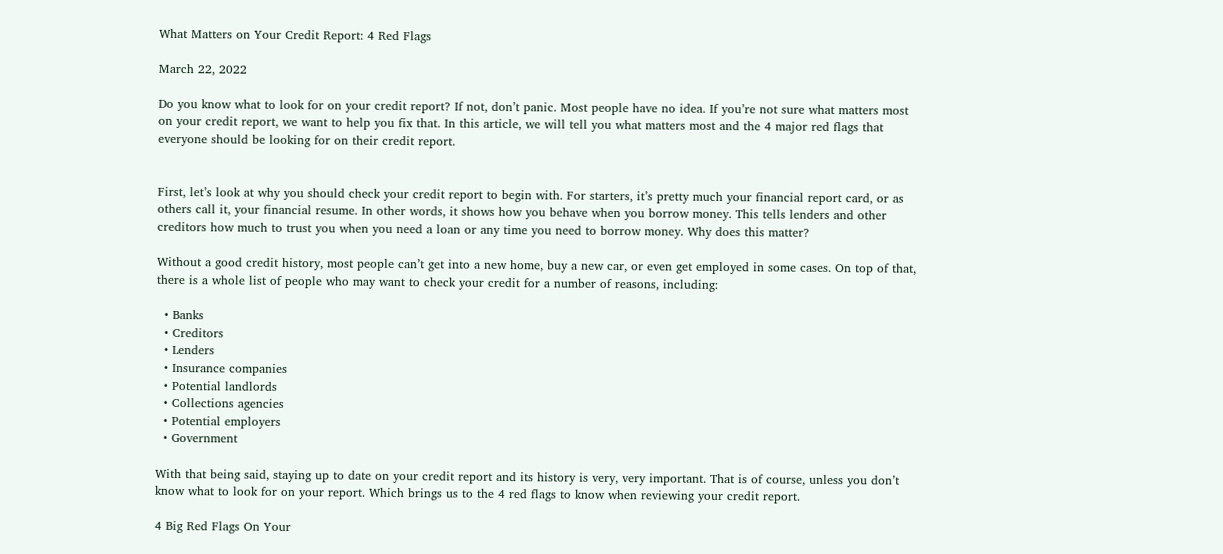What Matters on Your Credit Report: 4 Red Flags

March 22, 2022

Do you know what to look for on your credit report? If not, don’t panic. Most people have no idea. If you’re not sure what matters most on your credit report, we want to help you fix that. In this article, we will tell you what matters most and the 4 major red flags that everyone should be looking for on their credit report.


First, let’s look at why you should check your credit report to begin with. For starters, it’s pretty much your financial report card, or as others call it, your financial resume. In other words, it shows how you behave when you borrow money. This tells lenders and other creditors how much to trust you when you need a loan or any time you need to borrow money. Why does this matter?

Without a good credit history, most people can’t get into a new home, buy a new car, or even get employed in some cases. On top of that, there is a whole list of people who may want to check your credit for a number of reasons, including:

  • Banks
  • Creditors
  • Lenders
  • Insurance companies
  • Potential landlords
  • Collections agencies
  • Potential employers
  • Government

With that being said, staying up to date on your credit report and its history is very, very important. That is of course, unless you don’t know what to look for on your report. Which brings us to the 4 red flags to know when reviewing your credit report.

4 Big Red Flags On Your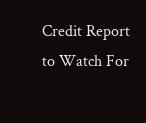Credit Report to Watch For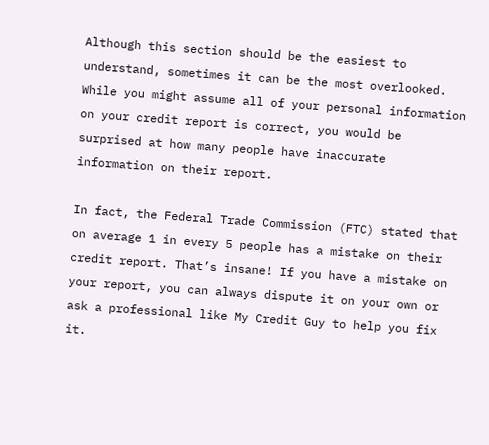Although this section should be the easiest to understand, sometimes it can be the most overlooked. While you might assume all of your personal information on your credit report is correct, you would be surprised at how many people have inaccurate information on their report.

In fact, the Federal Trade Commission (FTC) stated that on average 1 in every 5 people has a mistake on their credit report. That’s insane! If you have a mistake on your report, you can always dispute it on your own or ask a professional like My Credit Guy to help you fix it.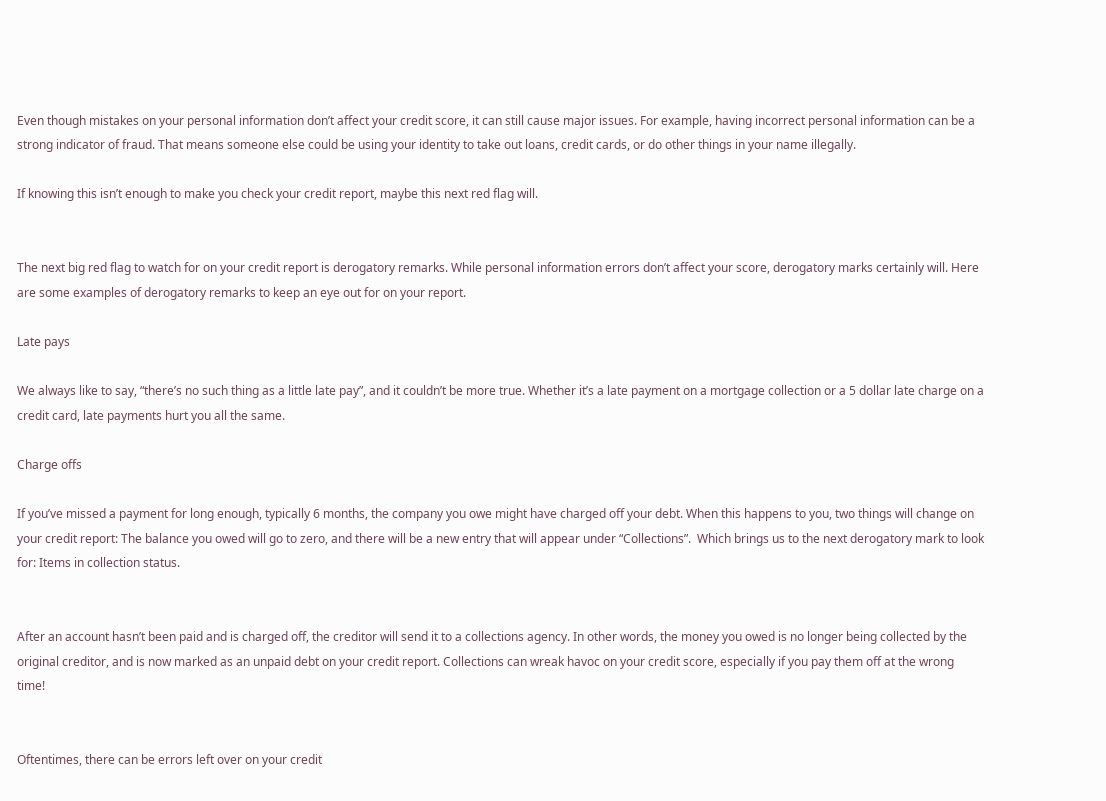Even though mistakes on your personal information don’t affect your credit score, it can still cause major issues. For example, having incorrect personal information can be a strong indicator of fraud. That means someone else could be using your identity to take out loans, credit cards, or do other things in your name illegally.

If knowing this isn’t enough to make you check your credit report, maybe this next red flag will.


The next big red flag to watch for on your credit report is derogatory remarks. While personal information errors don’t affect your score, derogatory marks certainly will. Here are some examples of derogatory remarks to keep an eye out for on your report.

Late pays

We always like to say, “there’s no such thing as a little late pay”, and it couldn’t be more true. Whether it’s a late payment on a mortgage collection or a 5 dollar late charge on a credit card, late payments hurt you all the same.

Charge offs

If you’ve missed a payment for long enough, typically 6 months, the company you owe might have charged off your debt. When this happens to you, two things will change on your credit report: The balance you owed will go to zero, and there will be a new entry that will appear under “Collections”.  Which brings us to the next derogatory mark to look for: Items in collection status.


After an account hasn’t been paid and is charged off, the creditor will send it to a collections agency. In other words, the money you owed is no longer being collected by the original creditor, and is now marked as an unpaid debt on your credit report. Collections can wreak havoc on your credit score, especially if you pay them off at the wrong time!


Oftentimes, there can be errors left over on your credit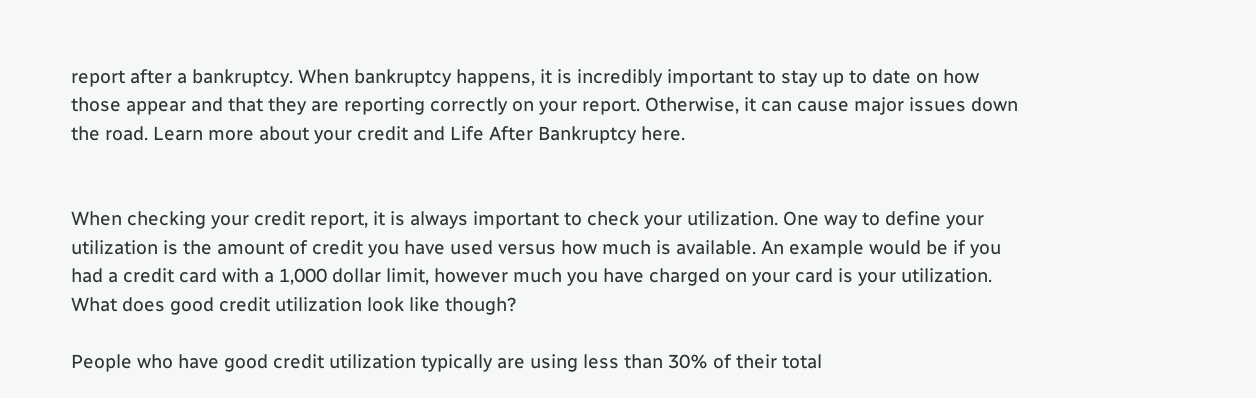report after a bankruptcy. When bankruptcy happens, it is incredibly important to stay up to date on how those appear and that they are reporting correctly on your report. Otherwise, it can cause major issues down the road. Learn more about your credit and Life After Bankruptcy here.


When checking your credit report, it is always important to check your utilization. One way to define your utilization is the amount of credit you have used versus how much is available. An example would be if you had a credit card with a 1,000 dollar limit, however much you have charged on your card is your utilization. What does good credit utilization look like though?

People who have good credit utilization typically are using less than 30% of their total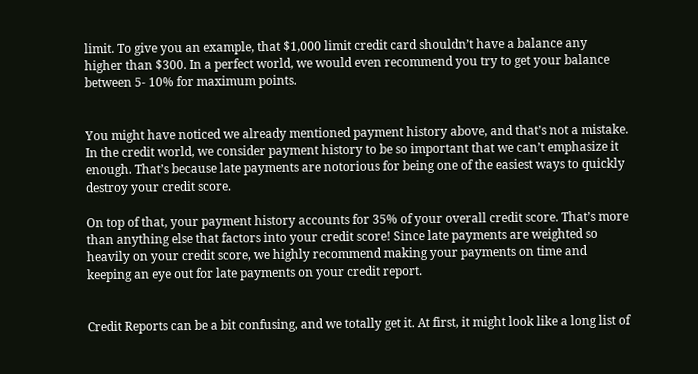limit. To give you an example, that $1,000 limit credit card shouldn’t have a balance any higher than $300. In a perfect world, we would even recommend you try to get your balance between 5- 10% for maximum points.


You might have noticed we already mentioned payment history above, and that’s not a mistake. In the credit world, we consider payment history to be so important that we can’t emphasize it enough. That’s because late payments are notorious for being one of the easiest ways to quickly destroy your credit score.

On top of that, your payment history accounts for 35% of your overall credit score. That’s more than anything else that factors into your credit score! Since late payments are weighted so heavily on your credit score, we highly recommend making your payments on time and keeping an eye out for late payments on your credit report.


Credit Reports can be a bit confusing, and we totally get it. At first, it might look like a long list of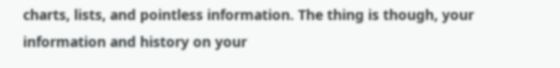charts, lists, and pointless information. The thing is though, your information and history on your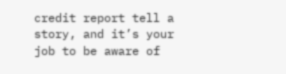credit report tell a story, and it’s your job to be aware of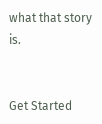what that story is.


Get Started